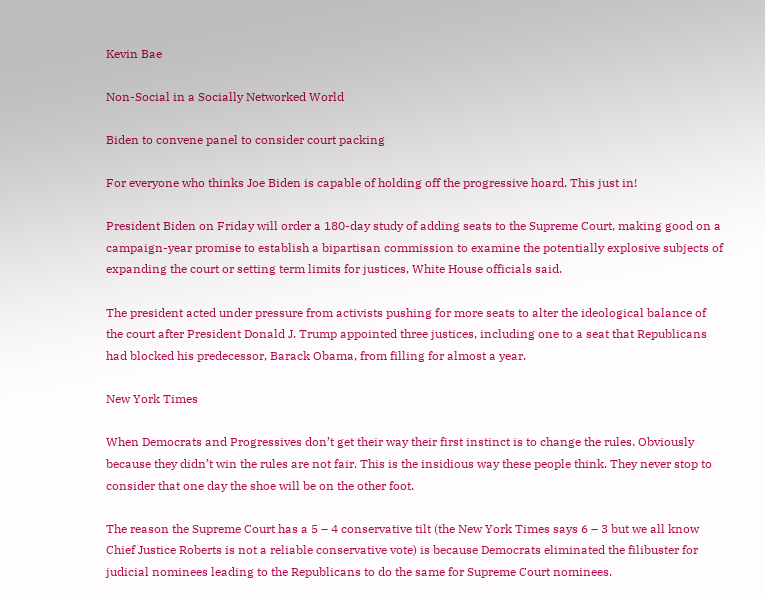Kevin Bae

Non-Social in a Socially Networked World

Biden to convene panel to consider court packing

For everyone who thinks Joe Biden is capable of holding off the progressive hoard. This just in!

President Biden on Friday will order a 180-day study of adding seats to the Supreme Court, making good on a campaign-year promise to establish a bipartisan commission to examine the potentially explosive subjects of expanding the court or setting term limits for justices, White House officials said.

The president acted under pressure from activists pushing for more seats to alter the ideological balance of the court after President Donald J. Trump appointed three justices, including one to a seat that Republicans had blocked his predecessor, Barack Obama, from filling for almost a year.

New York Times

When Democrats and Progressives don’t get their way their first instinct is to change the rules. Obviously because they didn’t win the rules are not fair. This is the insidious way these people think. They never stop to consider that one day the shoe will be on the other foot.

The reason the Supreme Court has a 5 – 4 conservative tilt (the New York Times says 6 – 3 but we all know Chief Justice Roberts is not a reliable conservative vote) is because Democrats eliminated the filibuster for judicial nominees leading to the Republicans to do the same for Supreme Court nominees.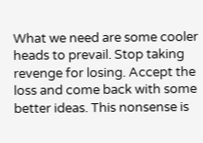What we need are some cooler heads to prevail. Stop taking revenge for losing. Accept the loss and come back with some better ideas. This nonsense is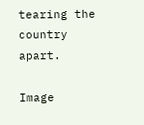tearing the country apart.

Image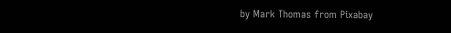by Mark Thomas from Pixabay